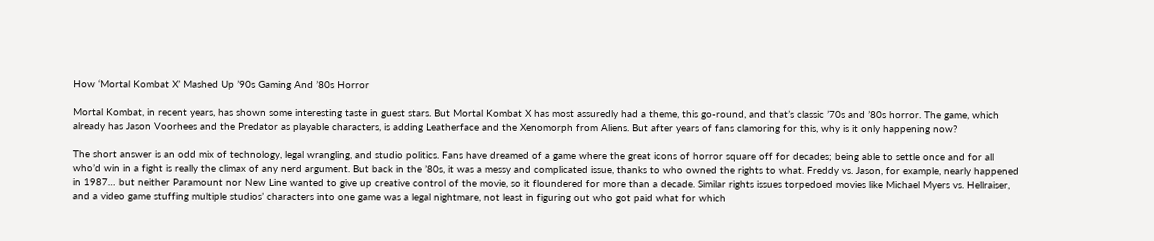How ‘Mortal Kombat X’ Mashed Up ’90s Gaming And ’80s Horror

Mortal Kombat, in recent years, has shown some interesting taste in guest stars. But Mortal Kombat X has most assuredly had a theme, this go-round, and that’s classic ’70s and ’80s horror. The game, which already has Jason Voorhees and the Predator as playable characters, is adding Leatherface and the Xenomorph from Aliens. But after years of fans clamoring for this, why is it only happening now?

The short answer is an odd mix of technology, legal wrangling, and studio politics. Fans have dreamed of a game where the great icons of horror square off for decades; being able to settle once and for all who’d win in a fight is really the climax of any nerd argument. But back in the ’80s, it was a messy and complicated issue, thanks to who owned the rights to what. Freddy vs. Jason, for example, nearly happened in 1987… but neither Paramount nor New Line wanted to give up creative control of the movie, so it floundered for more than a decade. Similar rights issues torpedoed movies like Michael Myers vs. Hellraiser, and a video game stuffing multiple studios’ characters into one game was a legal nightmare, not least in figuring out who got paid what for which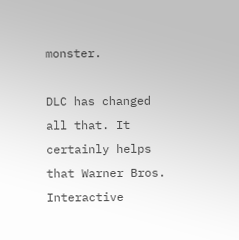monster.

DLC has changed all that. It certainly helps that Warner Bros. Interactive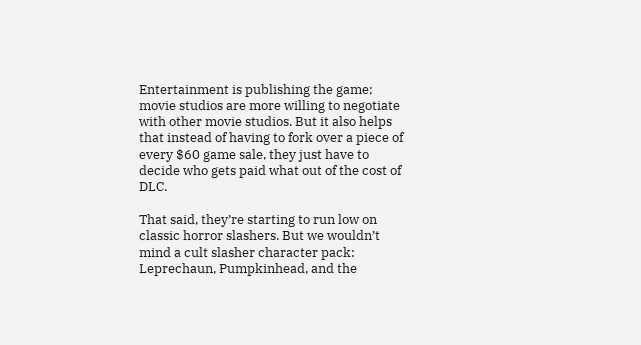Entertainment is publishing the game; movie studios are more willing to negotiate with other movie studios. But it also helps that instead of having to fork over a piece of every $60 game sale, they just have to decide who gets paid what out of the cost of DLC.

That said, they’re starting to run low on classic horror slashers. But we wouldn’t mind a cult slasher character pack: Leprechaun, Pumpkinhead, and the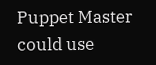Puppet Master could use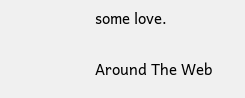some love.

Around The Web